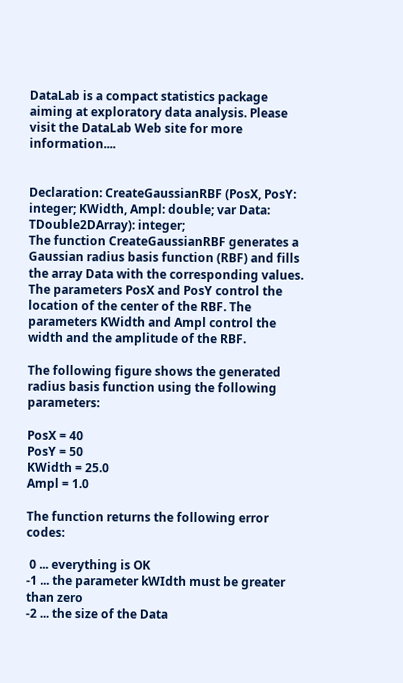DataLab is a compact statistics package aiming at exploratory data analysis. Please visit the DataLab Web site for more information....


Declaration: CreateGaussianRBF (PosX, PosY: integer; KWidth, Ampl: double; var Data: TDouble2DArray): integer;
The function CreateGaussianRBF generates a Gaussian radius basis function (RBF) and fills the array Data with the corresponding values. The parameters PosX and PosY control the location of the center of the RBF. The parameters KWidth and Ampl control the width and the amplitude of the RBF.

The following figure shows the generated radius basis function using the following parameters:

PosX = 40
PosY = 50
KWidth = 25.0
Ampl = 1.0

The function returns the following error codes:

 0 ... everything is OK
-1 ... the parameter kWIdth must be greater than zero
-2 ... the size of the Data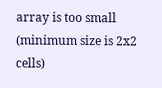array is too small (minimum size is 2x2 cells)